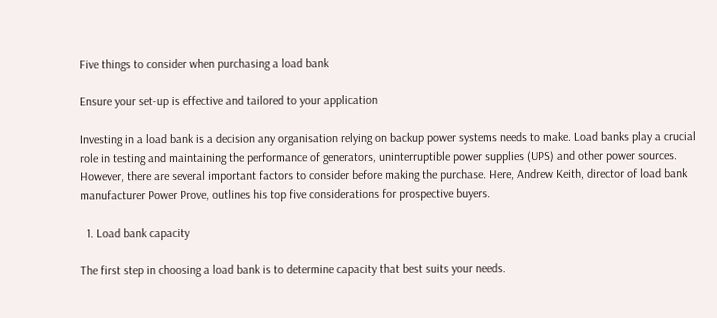Five things to consider when purchasing a load bank

Ensure your set-up is effective and tailored to your application

Investing in a load bank is a decision any organisation relying on backup power systems needs to make. Load banks play a crucial role in testing and maintaining the performance of generators, uninterruptible power supplies (UPS) and other power sources. However, there are several important factors to consider before making the purchase. Here, Andrew Keith, director of load bank manufacturer Power Prove, outlines his top five considerations for prospective buyers.

  1. Load bank capacity

The first step in choosing a load bank is to determine capacity that best suits your needs.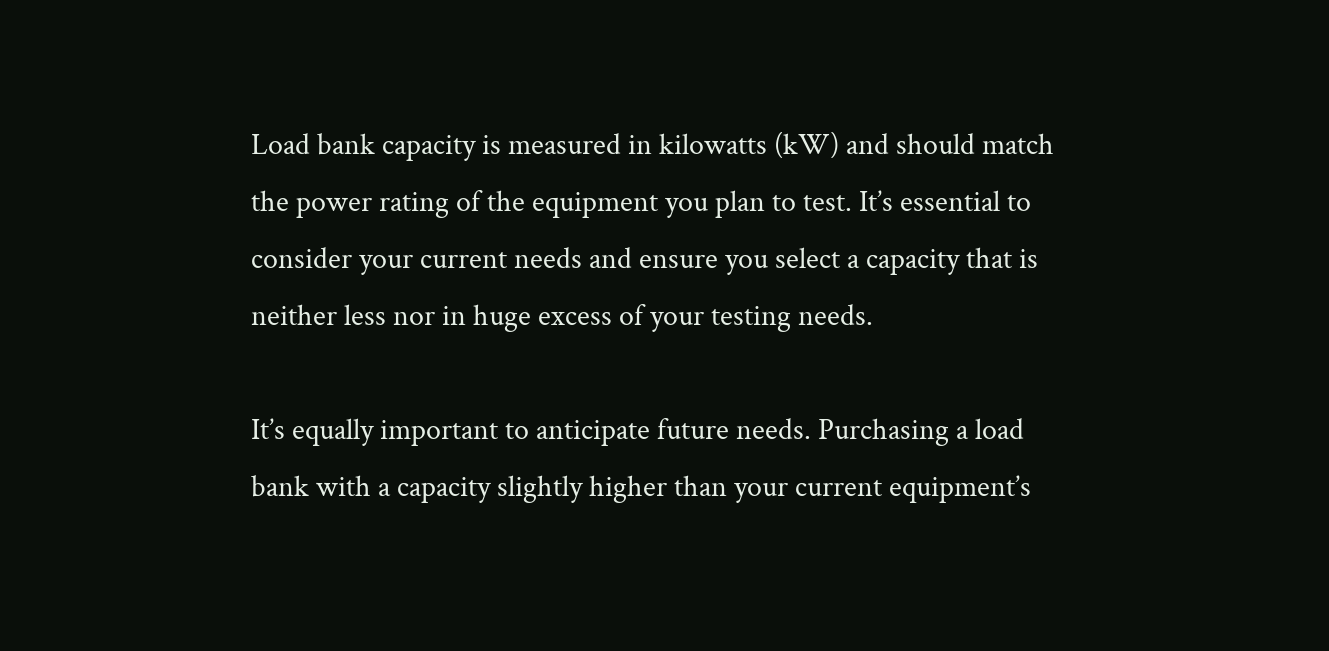Load bank capacity is measured in kilowatts (kW) and should match the power rating of the equipment you plan to test. It’s essential to  consider your current needs and ensure you select a capacity that is neither less nor in huge excess of your testing needs.

It’s equally important to anticipate future needs. Purchasing a load bank with a capacity slightly higher than your current equipment’s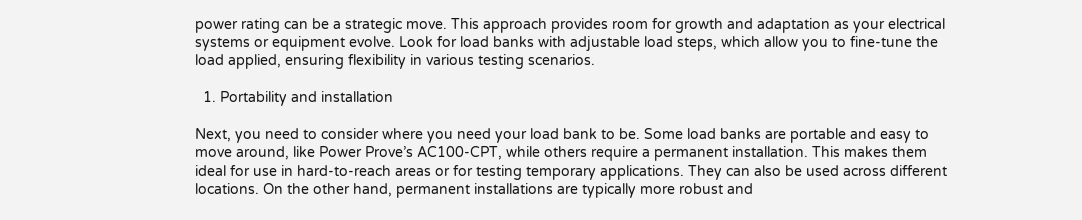power rating can be a strategic move. This approach provides room for growth and adaptation as your electrical systems or equipment evolve. Look for load banks with adjustable load steps, which allow you to fine-tune the load applied, ensuring flexibility in various testing scenarios.

  1. Portability and installation

Next, you need to consider where you need your load bank to be. Some load banks are portable and easy to move around, like Power Prove’s AC100-CPT, while others require a permanent installation. This makes them ideal for use in hard-to-reach areas or for testing temporary applications. They can also be used across different locations. On the other hand, permanent installations are typically more robust and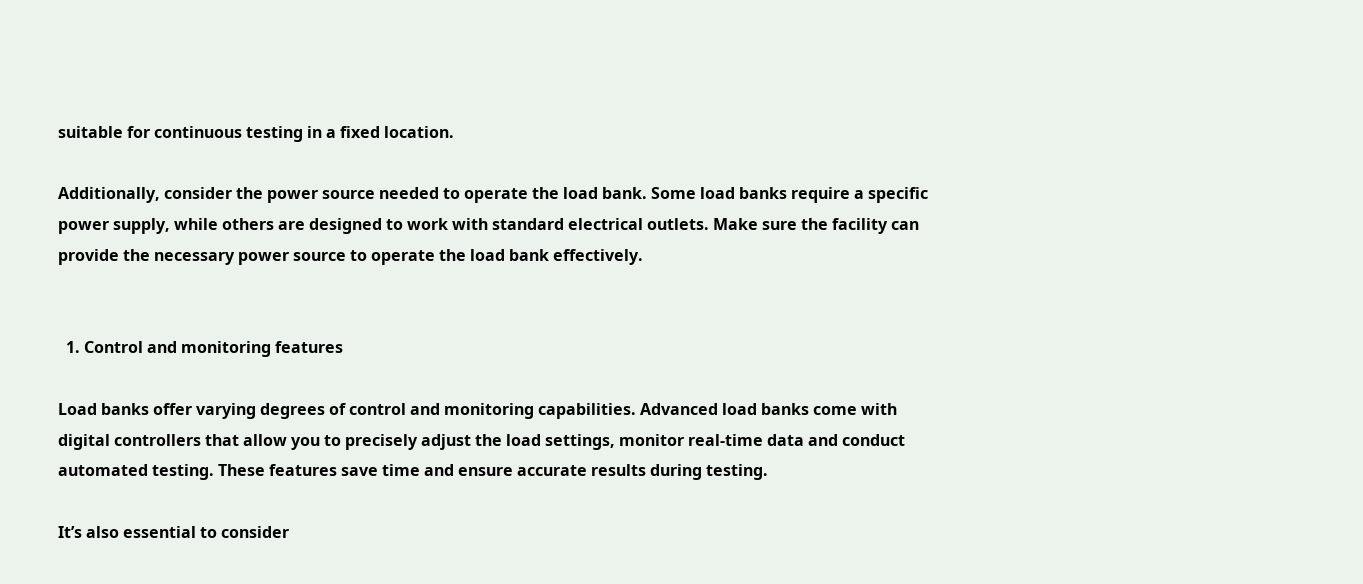suitable for continuous testing in a fixed location.

Additionally, consider the power source needed to operate the load bank. Some load banks require a specific power supply, while others are designed to work with standard electrical outlets. Make sure the facility can provide the necessary power source to operate the load bank effectively.


  1. Control and monitoring features

Load banks offer varying degrees of control and monitoring capabilities. Advanced load banks come with digital controllers that allow you to precisely adjust the load settings, monitor real-time data and conduct automated testing. These features save time and ensure accurate results during testing.

It’s also essential to consider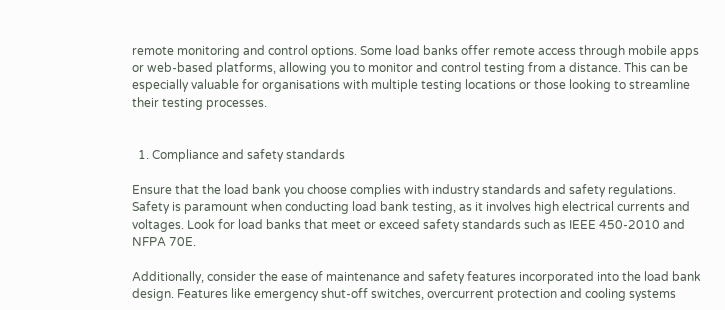remote monitoring and control options. Some load banks offer remote access through mobile apps or web-based platforms, allowing you to monitor and control testing from a distance. This can be especially valuable for organisations with multiple testing locations or those looking to streamline their testing processes.


  1. Compliance and safety standards

Ensure that the load bank you choose complies with industry standards and safety regulations. Safety is paramount when conducting load bank testing, as it involves high electrical currents and voltages. Look for load banks that meet or exceed safety standards such as IEEE 450-2010 and NFPA 70E.

Additionally, consider the ease of maintenance and safety features incorporated into the load bank design. Features like emergency shut-off switches, overcurrent protection and cooling systems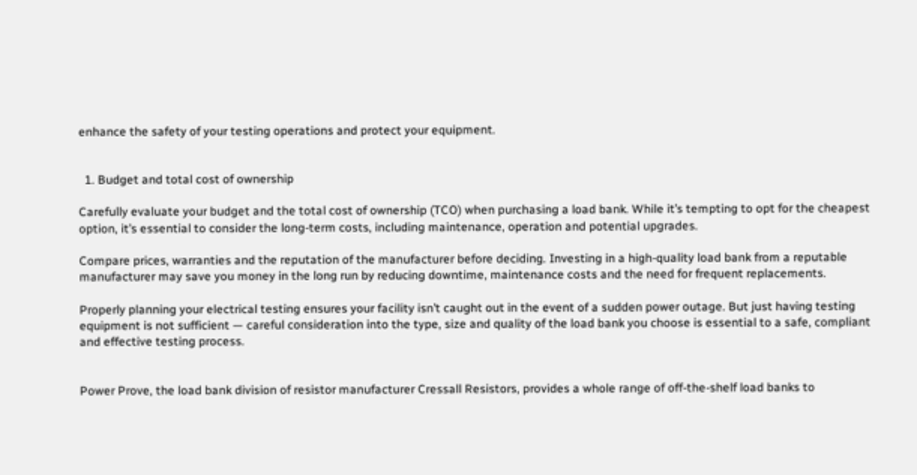enhance the safety of your testing operations and protect your equipment.


  1. Budget and total cost of ownership

Carefully evaluate your budget and the total cost of ownership (TCO) when purchasing a load bank. While it’s tempting to opt for the cheapest option, it’s essential to consider the long-term costs, including maintenance, operation and potential upgrades.

Compare prices, warranties and the reputation of the manufacturer before deciding. Investing in a high-quality load bank from a reputable manufacturer may save you money in the long run by reducing downtime, maintenance costs and the need for frequent replacements.

Properly planning your electrical testing ensures your facility isn’t caught out in the event of a sudden power outage. But just having testing equipment is not sufficient — careful consideration into the type, size and quality of the load bank you choose is essential to a safe, compliant and effective testing process.


Power Prove, the load bank division of resistor manufacturer Cressall Resistors, provides a whole range of off-the-shelf load banks to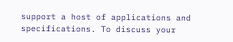support a host of applications and specifications. To discuss your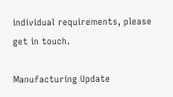individual requirements, please get in touch.

Manufacturing Update